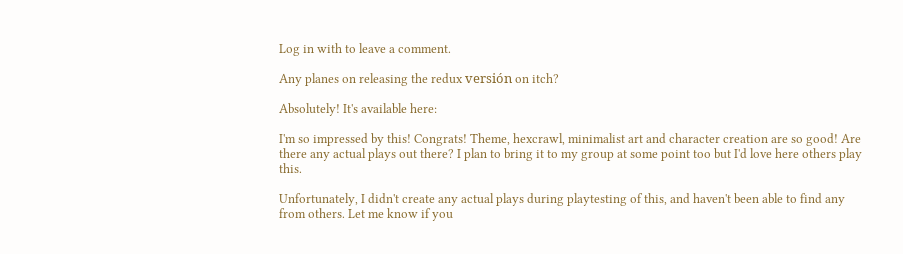Log in with to leave a comment.

Any planes on releasing the redux versión on itch?

Absolutely! It's available here:

I'm so impressed by this! Congrats! Theme, hexcrawl, minimalist art and character creation are so good! Are there any actual plays out there? I plan to bring it to my group at some point too but I'd love here others play this.

Unfortunately, I didn't create any actual plays during playtesting of this, and haven't been able to find any from others. Let me know if you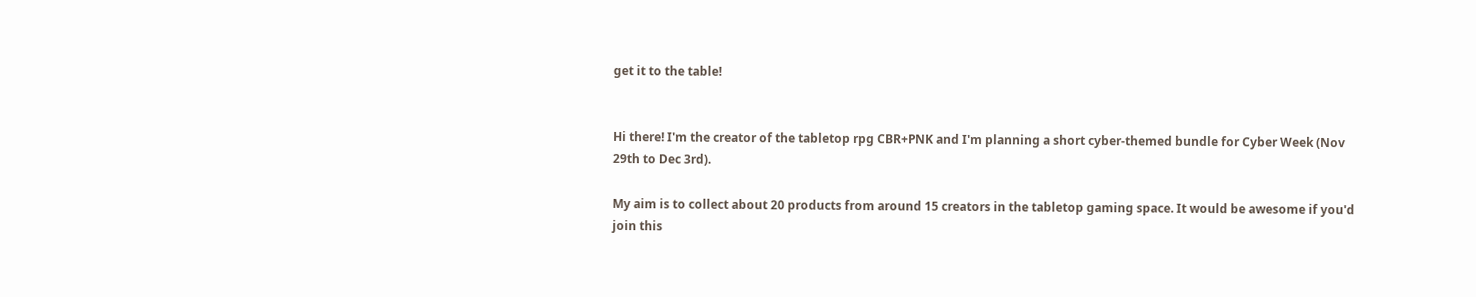get it to the table!


Hi there! I'm the creator of the tabletop rpg CBR+PNK and I'm planning a short cyber-themed bundle for Cyber Week (Nov 29th to Dec 3rd).

My aim is to collect about 20 products from around 15 creators in the tabletop gaming space. It would be awesome if you'd join this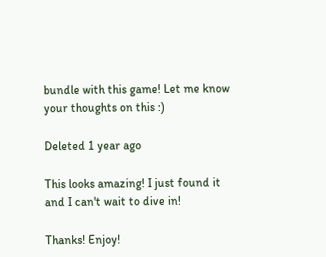bundle with this game! Let me know your thoughts on this :)

Deleted 1 year ago

This looks amazing! I just found it and I can't wait to dive in!

Thanks! Enjoy!